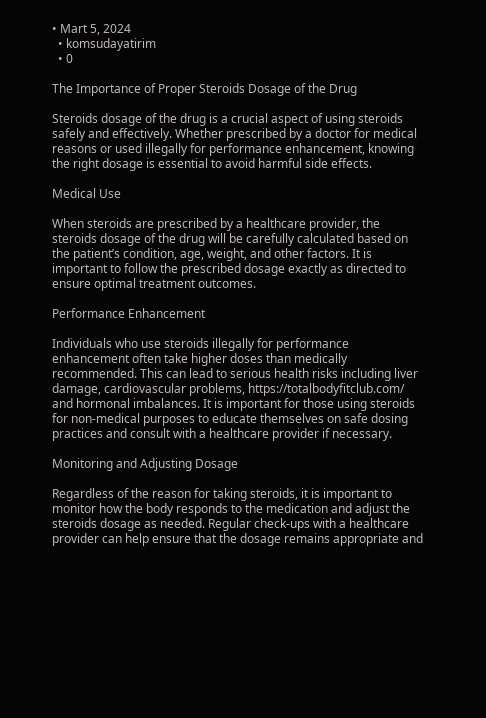• Mart 5, 2024
  • komsudayatirim
  • 0

The Importance of Proper Steroids Dosage of the Drug

Steroids dosage of the drug is a crucial aspect of using steroids safely and effectively. Whether prescribed by a doctor for medical reasons or used illegally for performance enhancement, knowing the right dosage is essential to avoid harmful side effects.

Medical Use

When steroids are prescribed by a healthcare provider, the steroids dosage of the drug will be carefully calculated based on the patient’s condition, age, weight, and other factors. It is important to follow the prescribed dosage exactly as directed to ensure optimal treatment outcomes.

Performance Enhancement

Individuals who use steroids illegally for performance enhancement often take higher doses than medically recommended. This can lead to serious health risks including liver damage, cardiovascular problems, https://totalbodyfitclub.com/ and hormonal imbalances. It is important for those using steroids for non-medical purposes to educate themselves on safe dosing practices and consult with a healthcare provider if necessary.

Monitoring and Adjusting Dosage

Regardless of the reason for taking steroids, it is important to monitor how the body responds to the medication and adjust the steroids dosage as needed. Regular check-ups with a healthcare provider can help ensure that the dosage remains appropriate and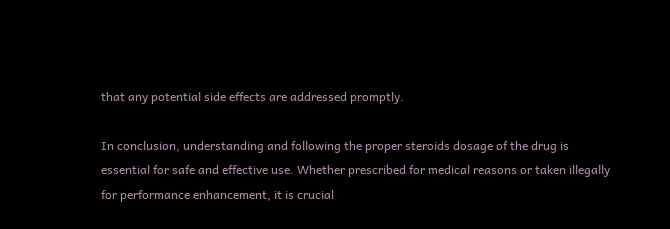that any potential side effects are addressed promptly.

In conclusion, understanding and following the proper steroids dosage of the drug is essential for safe and effective use. Whether prescribed for medical reasons or taken illegally for performance enhancement, it is crucial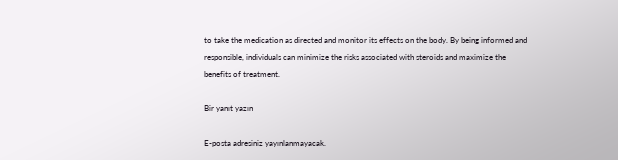to take the medication as directed and monitor its effects on the body. By being informed and responsible, individuals can minimize the risks associated with steroids and maximize the benefits of treatment.

Bir yanıt yazın

E-posta adresiniz yayınlanmayacak.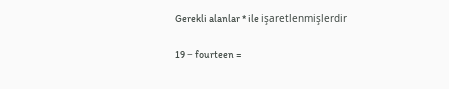Gerekli alanlar * ile işaretlenmişlerdir

19 − fourteen =